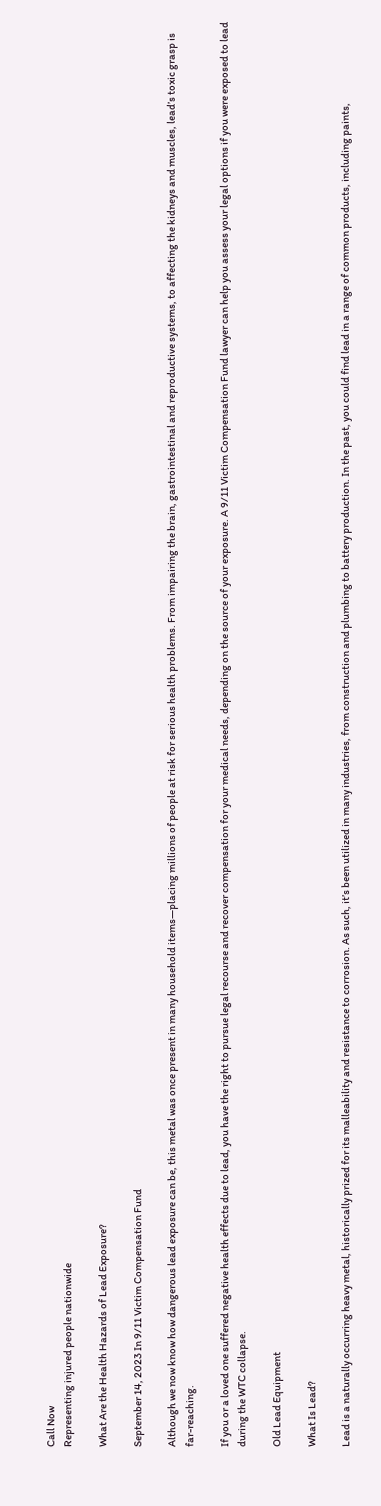Call Now
Representing injured people nationwide

What Are the Health Hazards of Lead Exposure?

September 14, 2023 In 9/11 Victim Compensation Fund

Although we now know how dangerous lead exposure can be, this metal was once present in many household items—placing millions of people at risk for serious health problems. From impairing the brain, gastrointestinal and reproductive systems, to affecting the kidneys and muscles, lead’s toxic grasp is far-reaching.

If you or a loved one suffered negative health effects due to lead, you have the right to pursue legal recourse and recover compensation for your medical needs, depending on the source of your exposure. A 9/11 Victim Compensation Fund lawyer can help you assess your legal options if you were exposed to lead during the WTC collapse.

Old Lead Equipment

What Is Lead?

Lead is a naturally occurring heavy metal, historically prized for its malleability and resistance to corrosion. As such, it’s been utilized in many industries, from construction and plumbing to battery production. In the past, you could find lead in a range of common products, including paints,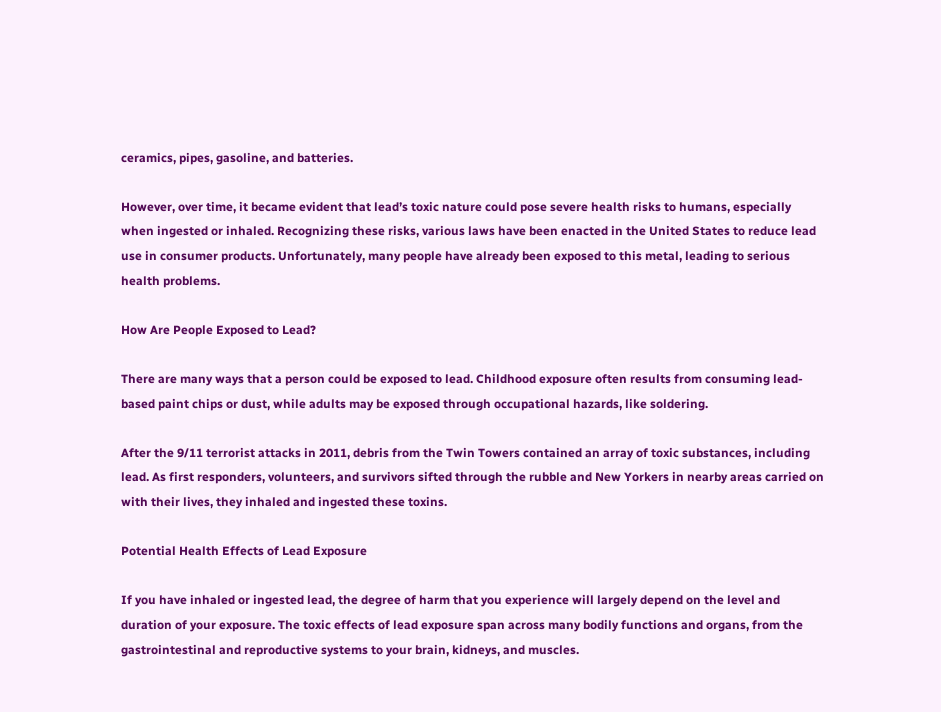ceramics, pipes, gasoline, and batteries.

However, over time, it became evident that lead’s toxic nature could pose severe health risks to humans, especially when ingested or inhaled. Recognizing these risks, various laws have been enacted in the United States to reduce lead use in consumer products. Unfortunately, many people have already been exposed to this metal, leading to serious health problems.

How Are People Exposed to Lead?

There are many ways that a person could be exposed to lead. Childhood exposure often results from consuming lead-based paint chips or dust, while adults may be exposed through occupational hazards, like soldering.

After the 9/11 terrorist attacks in 2011, debris from the Twin Towers contained an array of toxic substances, including lead. As first responders, volunteers, and survivors sifted through the rubble and New Yorkers in nearby areas carried on with their lives, they inhaled and ingested these toxins.

Potential Health Effects of Lead Exposure

If you have inhaled or ingested lead, the degree of harm that you experience will largely depend on the level and duration of your exposure. The toxic effects of lead exposure span across many bodily functions and organs, from the gastrointestinal and reproductive systems to your brain, kidneys, and muscles.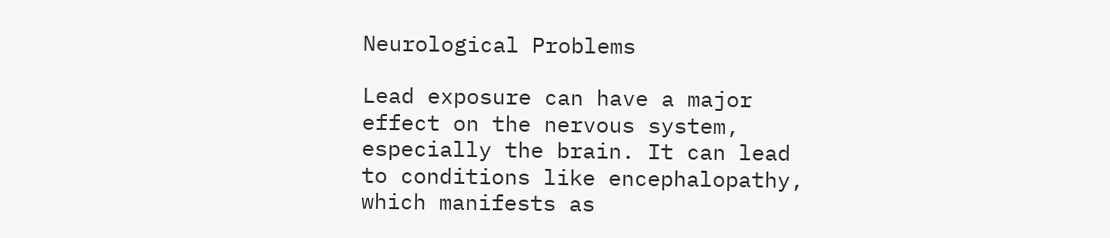Neurological Problems

Lead exposure can have a major effect on the nervous system, especially the brain. It can lead to conditions like encephalopathy, which manifests as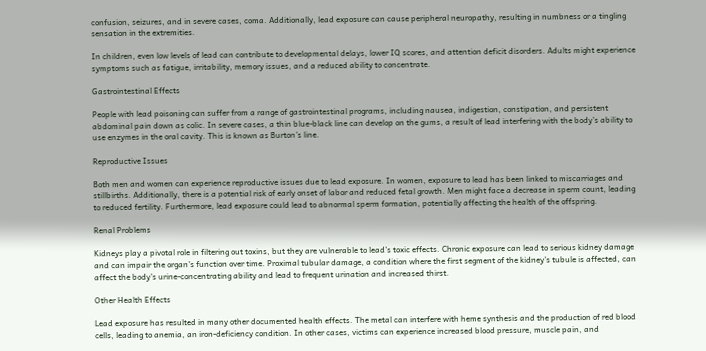confusion, seizures, and in severe cases, coma. Additionally, lead exposure can cause peripheral neuropathy, resulting in numbness or a tingling sensation in the extremities.

In children, even low levels of lead can contribute to developmental delays, lower IQ scores, and attention deficit disorders. Adults might experience symptoms such as fatigue, irritability, memory issues, and a reduced ability to concentrate.

Gastrointestinal Effects

People with lead poisoning can suffer from a range of gastrointestinal programs, including nausea, indigestion, constipation, and persistent abdominal pain down as colic. In severe cases, a thin blue-black line can develop on the gums, a result of lead interfering with the body’s ability to use enzymes in the oral cavity. This is known as Burton’s line.

Reproductive Issues

Both men and women can experience reproductive issues due to lead exposure. In women, exposure to lead has been linked to miscarriages and stillbirths. Additionally, there is a potential risk of early onset of labor and reduced fetal growth. Men might face a decrease in sperm count, leading to reduced fertility. Furthermore, lead exposure could lead to abnormal sperm formation, potentially affecting the health of the offspring.

Renal Problems

Kidneys play a pivotal role in filtering out toxins, but they are vulnerable to lead’s toxic effects. Chronic exposure can lead to serious kidney damage and can impair the organ’s function over time. Proximal tubular damage, a condition where the first segment of the kidney’s tubule is affected, can affect the body’s urine-concentrating ability and lead to frequent urination and increased thirst.

Other Health Effects

Lead exposure has resulted in many other documented health effects. The metal can interfere with heme synthesis and the production of red blood cells, leading to anemia, an iron-deficiency condition. In other cases, victims can experience increased blood pressure, muscle pain, and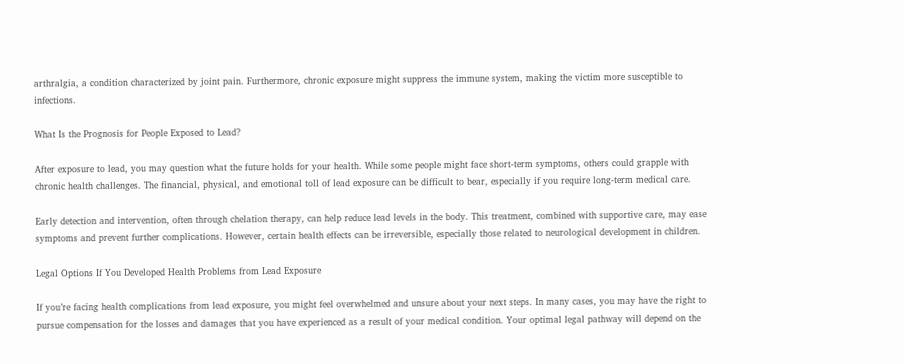arthralgia, a condition characterized by joint pain. Furthermore, chronic exposure might suppress the immune system, making the victim more susceptible to infections.

What Is the Prognosis for People Exposed to Lead?

After exposure to lead, you may question what the future holds for your health. While some people might face short-term symptoms, others could grapple with chronic health challenges. The financial, physical, and emotional toll of lead exposure can be difficult to bear, especially if you require long-term medical care.

Early detection and intervention, often through chelation therapy, can help reduce lead levels in the body. This treatment, combined with supportive care, may ease symptoms and prevent further complications. However, certain health effects can be irreversible, especially those related to neurological development in children.

Legal Options If You Developed Health Problems from Lead Exposure

If you’re facing health complications from lead exposure, you might feel overwhelmed and unsure about your next steps. In many cases, you may have the right to pursue compensation for the losses and damages that you have experienced as a result of your medical condition. Your optimal legal pathway will depend on the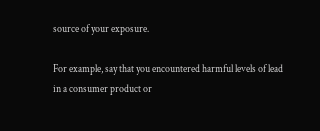source of your exposure.

For example, say that you encountered harmful levels of lead in a consumer product or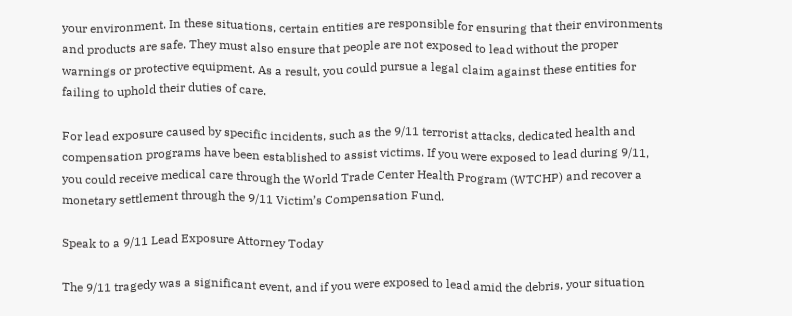your environment. In these situations, certain entities are responsible for ensuring that their environments and products are safe. They must also ensure that people are not exposed to lead without the proper warnings or protective equipment. As a result, you could pursue a legal claim against these entities for failing to uphold their duties of care.

For lead exposure caused by specific incidents, such as the 9/11 terrorist attacks, dedicated health and compensation programs have been established to assist victims. If you were exposed to lead during 9/11, you could receive medical care through the World Trade Center Health Program (WTCHP) and recover a monetary settlement through the 9/11 Victim’s Compensation Fund.

Speak to a 9/11 Lead Exposure Attorney Today

The 9/11 tragedy was a significant event, and if you were exposed to lead amid the debris, your situation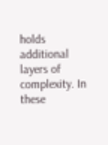holds additional layers of complexity. In these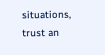situations, trust an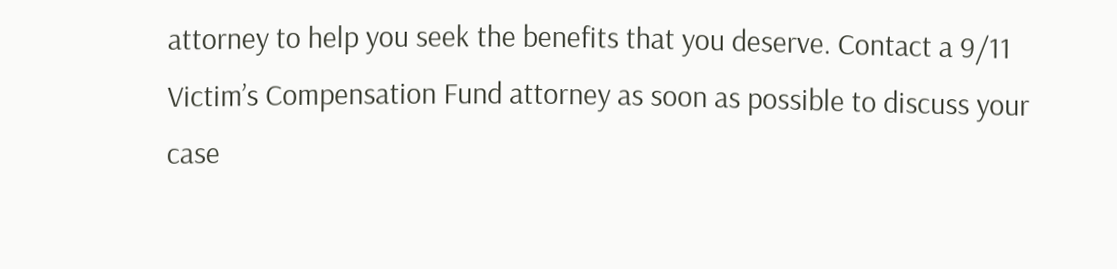attorney to help you seek the benefits that you deserve. Contact a 9/11 Victim’s Compensation Fund attorney as soon as possible to discuss your case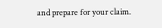and prepare for your claim.